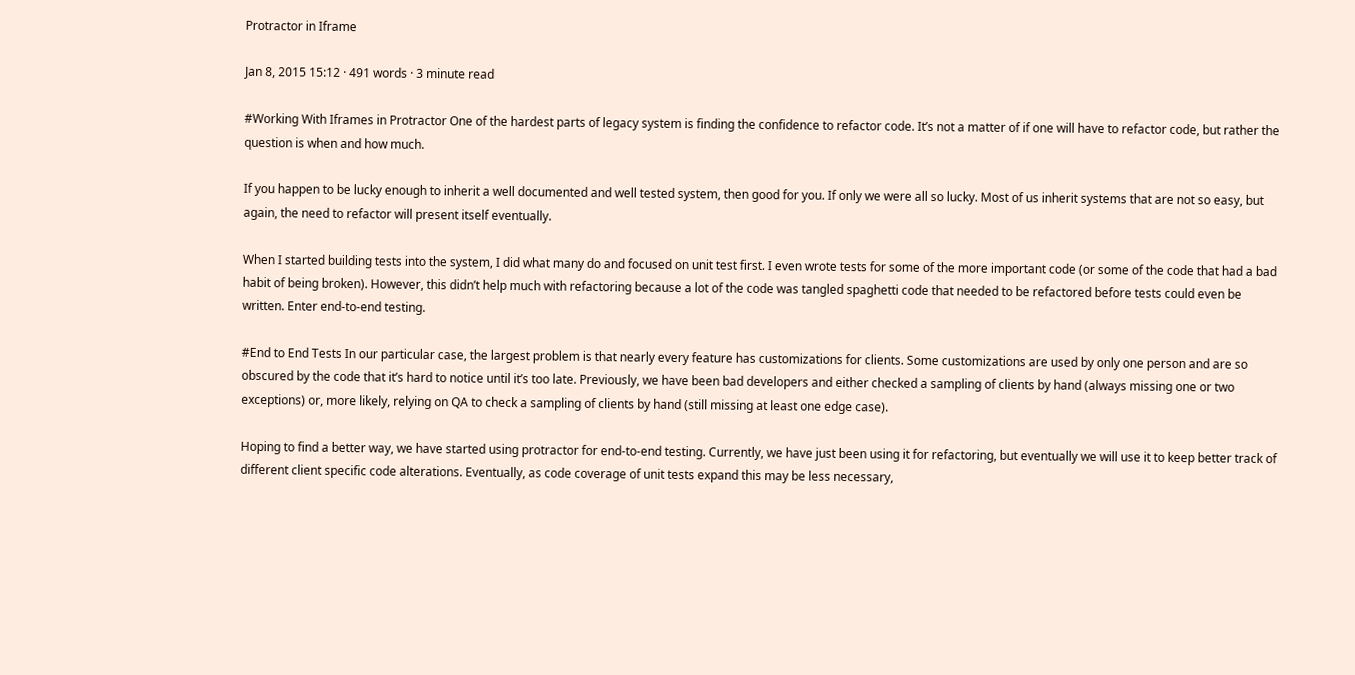Protractor in Iframe

Jan 8, 2015 15:12 · 491 words · 3 minute read

#Working With Iframes in Protractor One of the hardest parts of legacy system is finding the confidence to refactor code. It’s not a matter of if one will have to refactor code, but rather the question is when and how much.

If you happen to be lucky enough to inherit a well documented and well tested system, then good for you. If only we were all so lucky. Most of us inherit systems that are not so easy, but again, the need to refactor will present itself eventually.

When I started building tests into the system, I did what many do and focused on unit test first. I even wrote tests for some of the more important code (or some of the code that had a bad habit of being broken). However, this didn’t help much with refactoring because a lot of the code was tangled spaghetti code that needed to be refactored before tests could even be written. Enter end-to-end testing.

#End to End Tests In our particular case, the largest problem is that nearly every feature has customizations for clients. Some customizations are used by only one person and are so obscured by the code that it’s hard to notice until it’s too late. Previously, we have been bad developers and either checked a sampling of clients by hand (always missing one or two exceptions) or, more likely, relying on QA to check a sampling of clients by hand (still missing at least one edge case).

Hoping to find a better way, we have started using protractor for end-to-end testing. Currently, we have just been using it for refactoring, but eventually we will use it to keep better track of different client specific code alterations. Eventually, as code coverage of unit tests expand this may be less necessary,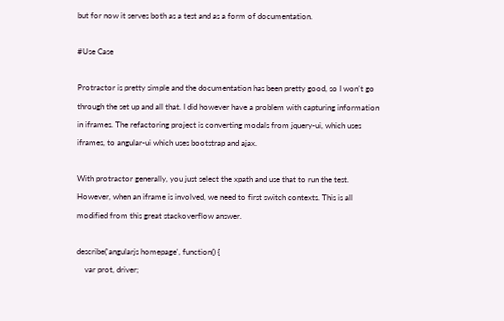but for now it serves both as a test and as a form of documentation.

#Use Case

Protractor is pretty simple and the documentation has been pretty good, so I won’t go through the set up and all that. I did however have a problem with capturing information in iframes. The refactoring project is converting modals from jquery-ui, which uses iframes, to angular-ui which uses bootstrap and ajax.

With protractor generally, you just select the xpath and use that to run the test. However, when an iframe is involved, we need to first switch contexts. This is all modified from this great stackoverflow answer.

describe('angularjs homepage', function() {
    var prot, driver;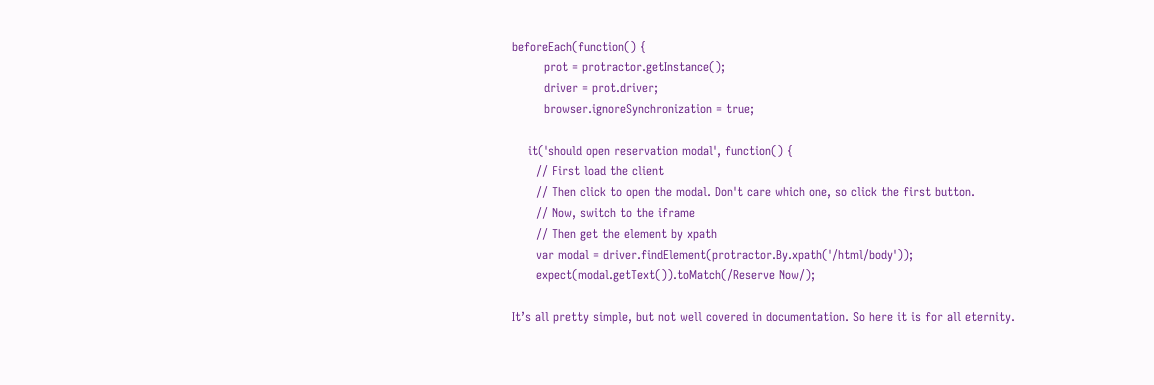beforeEach(function() {
        prot = protractor.getInstance();
        driver = prot.driver;
        browser.ignoreSynchronization = true;

    it('should open reservation modal', function() {
      // First load the client
      // Then click to open the modal. Don't care which one, so click the first button.
      // Now, switch to the iframe
      // Then get the element by xpath
      var modal = driver.findElement(protractor.By.xpath('/html/body'));
      expect(modal.getText()).toMatch(/Reserve Now/);

It’s all pretty simple, but not well covered in documentation. So here it is for all eternity.